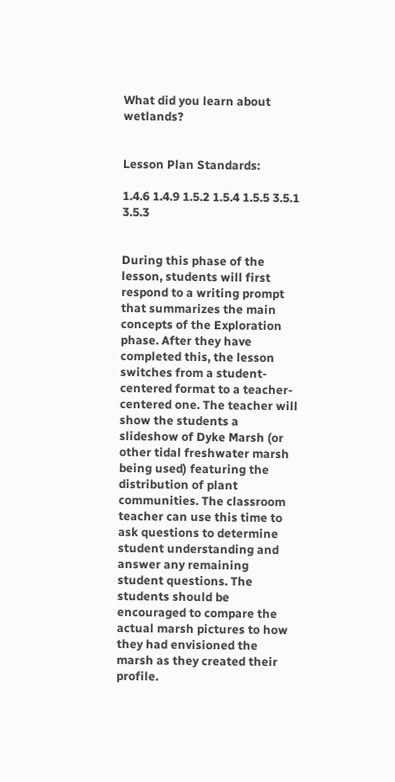What did you learn about wetlands?


Lesson Plan Standards:

1.4.6 1.4.9 1.5.2 1.5.4 1.5.5 3.5.1 3.5.3


During this phase of the lesson, students will first respond to a writing prompt that summarizes the main concepts of the Exploration phase. After they have completed this, the lesson switches from a student-centered format to a teacher-centered one. The teacher will show the students a slideshow of Dyke Marsh (or other tidal freshwater marsh being used) featuring the distribution of plant communities. The classroom teacher can use this time to ask questions to determine student understanding and answer any remaining student questions. The students should be encouraged to compare the actual marsh pictures to how they had envisioned the marsh as they created their profile.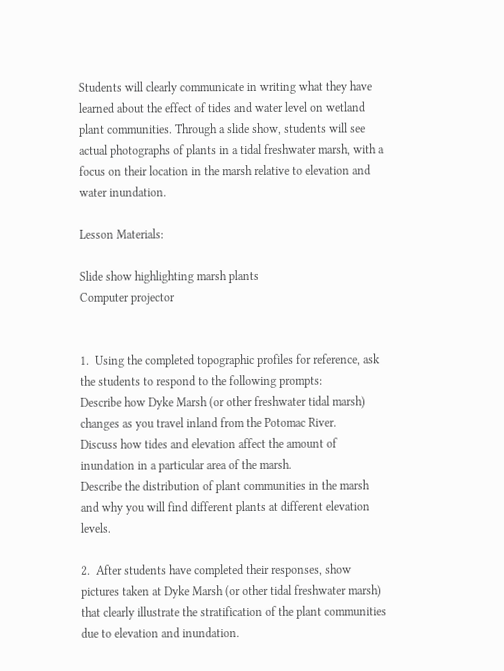Students will clearly communicate in writing what they have learned about the effect of tides and water level on wetland plant communities. Through a slide show, students will see actual photographs of plants in a tidal freshwater marsh, with a focus on their location in the marsh relative to elevation and water inundation.

Lesson Materials:

Slide show highlighting marsh plants
Computer projector


1.  Using the completed topographic profiles for reference, ask the students to respond to the following prompts:
Describe how Dyke Marsh (or other freshwater tidal marsh) changes as you travel inland from the Potomac River.
Discuss how tides and elevation affect the amount of inundation in a particular area of the marsh.
Describe the distribution of plant communities in the marsh and why you will find different plants at different elevation levels.

2.  After students have completed their responses, show pictures taken at Dyke Marsh (or other tidal freshwater marsh) that clearly illustrate the stratification of the plant communities due to elevation and inundation.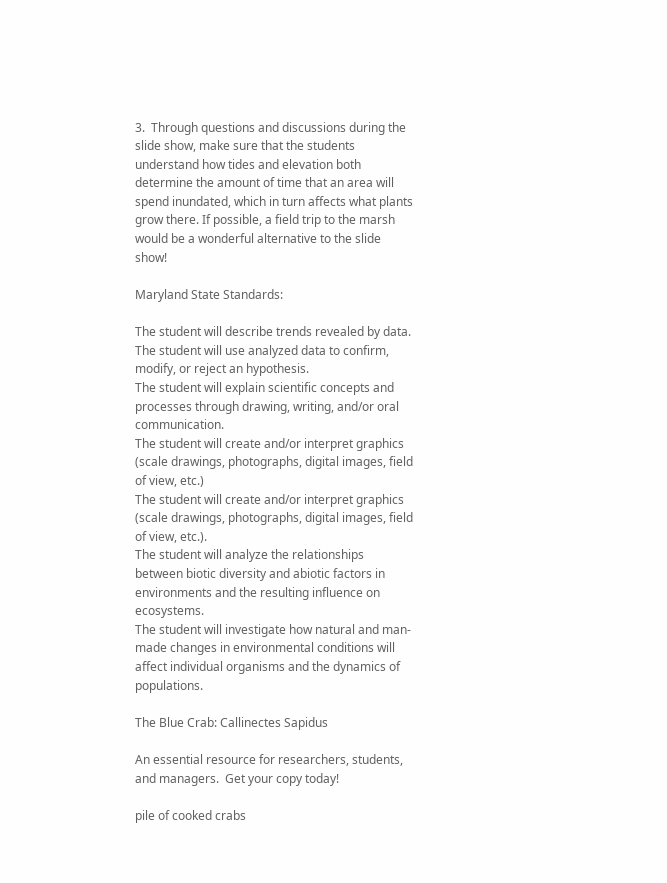3.  Through questions and discussions during the slide show, make sure that the students understand how tides and elevation both determine the amount of time that an area will spend inundated, which in turn affects what plants grow there. If possible, a field trip to the marsh would be a wonderful alternative to the slide show!

Maryland State Standards:

The student will describe trends revealed by data.
The student will use analyzed data to confirm, modify, or reject an hypothesis.
The student will explain scientific concepts and processes through drawing, writing, and/or oral communication.
The student will create and/or interpret graphics (scale drawings, photographs, digital images, field of view, etc.)
The student will create and/or interpret graphics (scale drawings, photographs, digital images, field of view, etc.).
The student will analyze the relationships between biotic diversity and abiotic factors in environments and the resulting influence on ecosystems.
The student will investigate how natural and man-made changes in environmental conditions will affect individual organisms and the dynamics of populations.

The Blue Crab: Callinectes Sapidus

An essential resource for researchers, students, and managers.  Get your copy today!

pile of cooked crabs